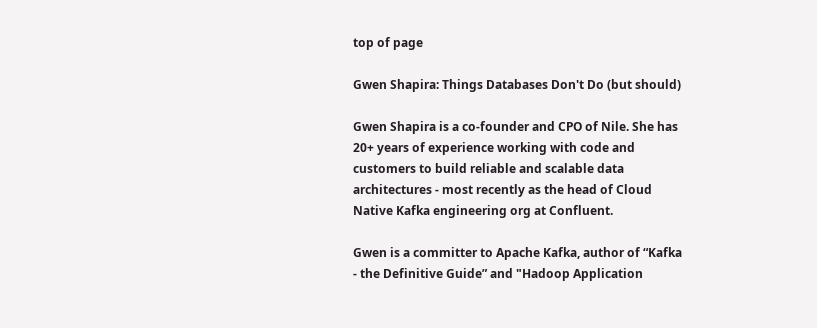top of page

Gwen Shapira: Things Databases Don't Do (but should)

Gwen Shapira is a co-founder and CPO of Nile. She has 20+ years of experience working with code and customers to build reliable and scalable data architectures - most recently as the head of Cloud Native Kafka engineering org at Confluent.

Gwen is a committer to Apache Kafka, author of “Kafka - the Definitive Guide” and "Hadoop Application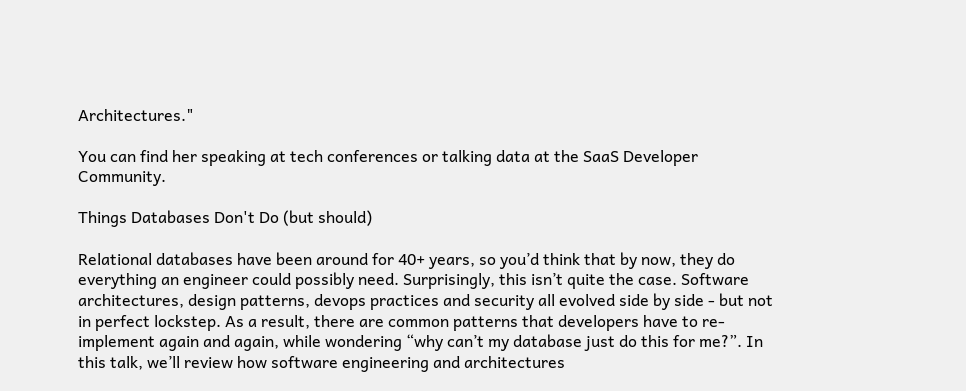Architectures."

You can find her speaking at tech conferences or talking data at the SaaS Developer Community.

Things Databases Don't Do (but should)

Relational databases have been around for 40+ years, so you’d think that by now, they do everything an engineer could possibly need. Surprisingly, this isn’t quite the case. Software architectures, design patterns, devops practices and security all evolved side by side - but not in perfect lockstep. As a result, there are common patterns that developers have to re-implement again and again, while wondering “why can’t my database just do this for me?”. In this talk, we’ll review how software engineering and architectures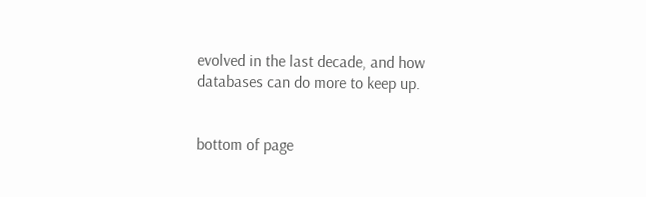evolved in the last decade, and how databases can do more to keep up.


bottom of page